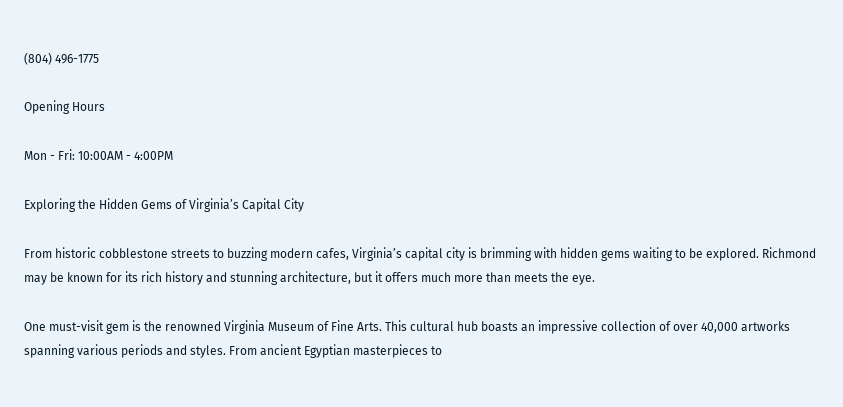(804) 496-1775

Opening Hours

Mon - Fri: 10:00AM - 4:00PM

Exploring the Hidden Gems of Virginia’s Capital City

From historic cobblestone streets to buzzing modern cafes, Virginia’s capital city is brimming with hidden gems waiting to be explored. Richmond may be known for its rich history and stunning architecture, but it offers much more than meets the eye.

One must-visit gem is the renowned Virginia Museum of Fine Arts. This cultural hub boasts an impressive collection of over 40,000 artworks spanning various periods and styles. From ancient Egyptian masterpieces to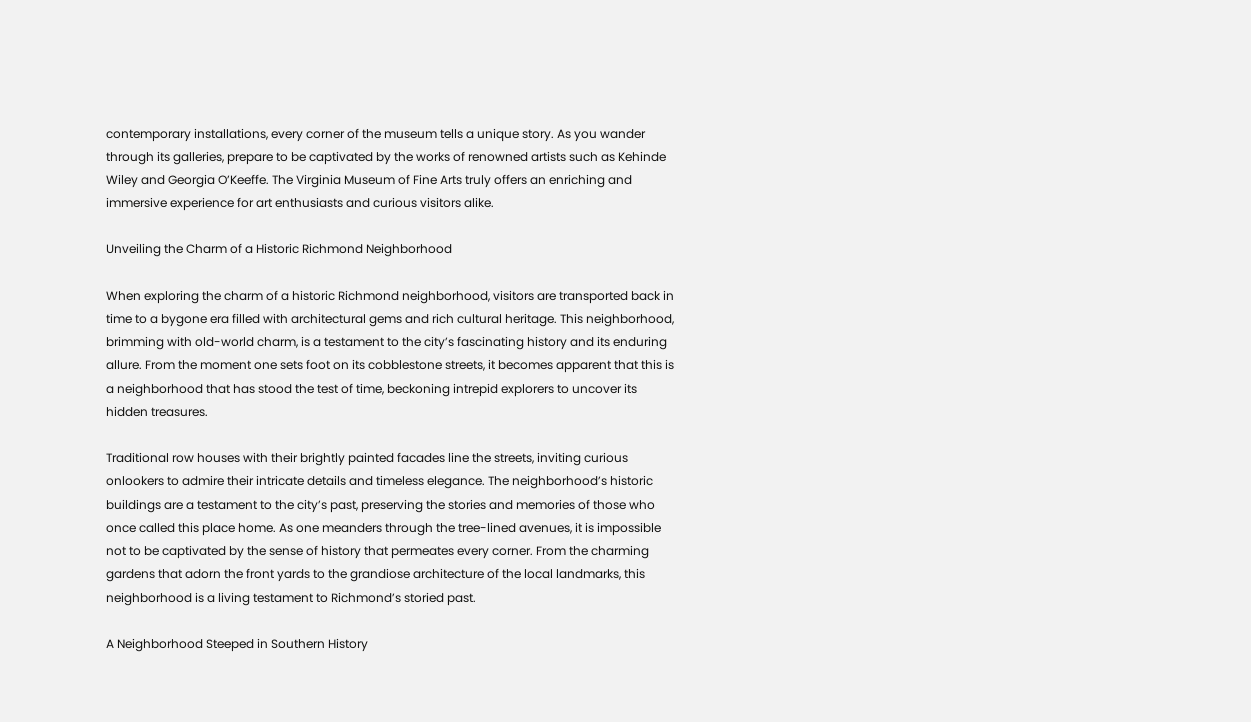contemporary installations, every corner of the museum tells a unique story. As you wander through its galleries, prepare to be captivated by the works of renowned artists such as Kehinde Wiley and Georgia O’Keeffe. The Virginia Museum of Fine Arts truly offers an enriching and immersive experience for art enthusiasts and curious visitors alike.

Unveiling the Charm of a Historic Richmond Neighborhood

When exploring the charm of a historic Richmond neighborhood, visitors are transported back in time to a bygone era filled with architectural gems and rich cultural heritage. This neighborhood, brimming with old-world charm, is a testament to the city’s fascinating history and its enduring allure. From the moment one sets foot on its cobblestone streets, it becomes apparent that this is a neighborhood that has stood the test of time, beckoning intrepid explorers to uncover its hidden treasures.

Traditional row houses with their brightly painted facades line the streets, inviting curious onlookers to admire their intricate details and timeless elegance. The neighborhood’s historic buildings are a testament to the city’s past, preserving the stories and memories of those who once called this place home. As one meanders through the tree-lined avenues, it is impossible not to be captivated by the sense of history that permeates every corner. From the charming gardens that adorn the front yards to the grandiose architecture of the local landmarks, this neighborhood is a living testament to Richmond’s storied past.

A Neighborhood Steeped in Southern History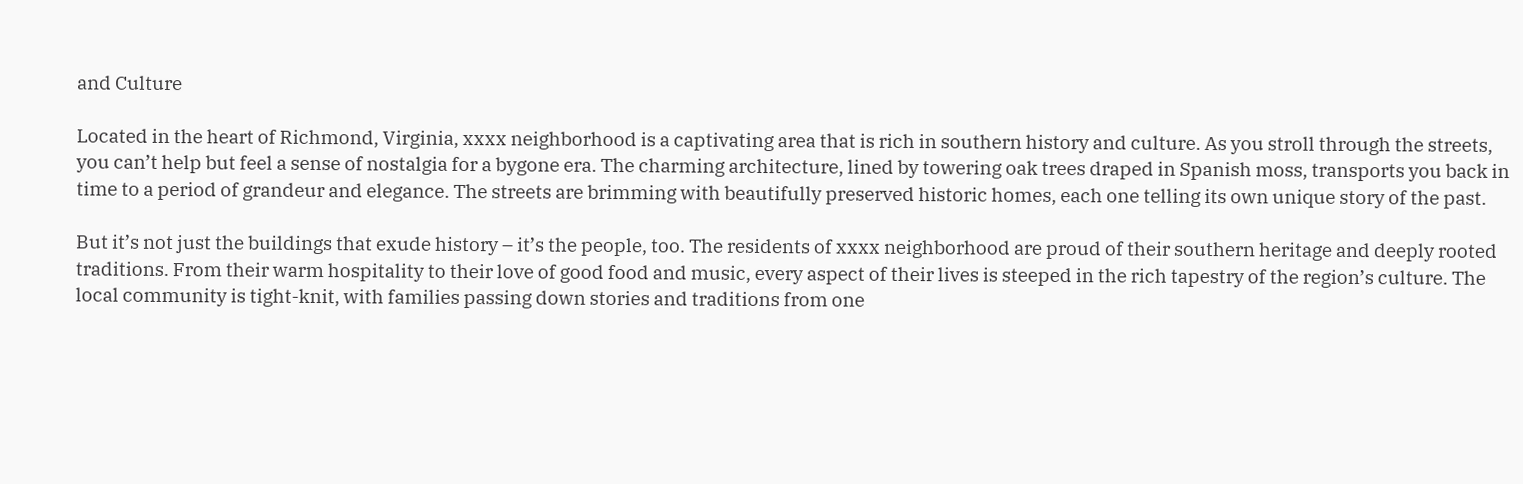and Culture

Located in the heart of Richmond, Virginia, xxxx neighborhood is a captivating area that is rich in southern history and culture. As you stroll through the streets, you can’t help but feel a sense of nostalgia for a bygone era. The charming architecture, lined by towering oak trees draped in Spanish moss, transports you back in time to a period of grandeur and elegance. The streets are brimming with beautifully preserved historic homes, each one telling its own unique story of the past.

But it’s not just the buildings that exude history – it’s the people, too. The residents of xxxx neighborhood are proud of their southern heritage and deeply rooted traditions. From their warm hospitality to their love of good food and music, every aspect of their lives is steeped in the rich tapestry of the region’s culture. The local community is tight-knit, with families passing down stories and traditions from one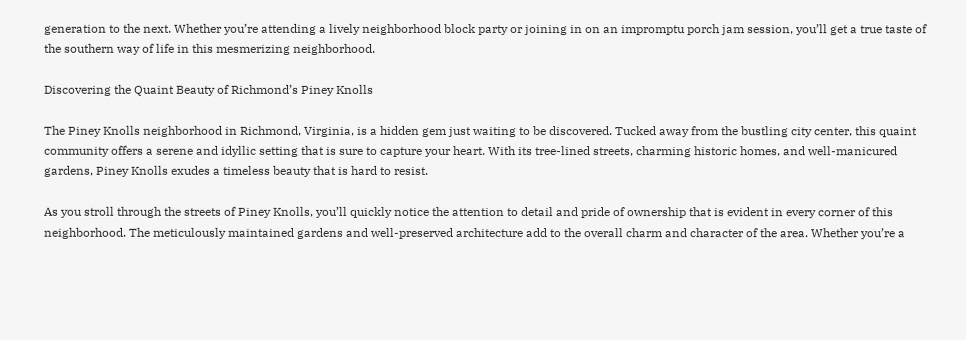generation to the next. Whether you’re attending a lively neighborhood block party or joining in on an impromptu porch jam session, you’ll get a true taste of the southern way of life in this mesmerizing neighborhood.

Discovering the Quaint Beauty of Richmond’s Piney Knolls

The Piney Knolls neighborhood in Richmond, Virginia, is a hidden gem just waiting to be discovered. Tucked away from the bustling city center, this quaint community offers a serene and idyllic setting that is sure to capture your heart. With its tree-lined streets, charming historic homes, and well-manicured gardens, Piney Knolls exudes a timeless beauty that is hard to resist.

As you stroll through the streets of Piney Knolls, you’ll quickly notice the attention to detail and pride of ownership that is evident in every corner of this neighborhood. The meticulously maintained gardens and well-preserved architecture add to the overall charm and character of the area. Whether you’re a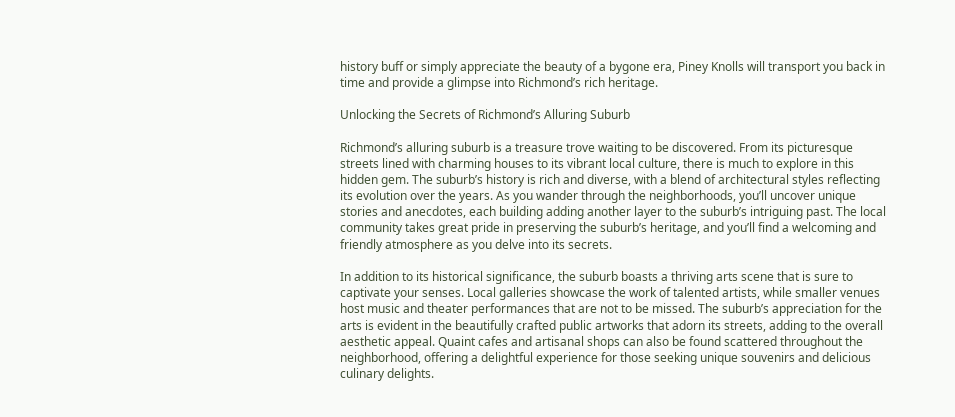history buff or simply appreciate the beauty of a bygone era, Piney Knolls will transport you back in time and provide a glimpse into Richmond’s rich heritage.

Unlocking the Secrets of Richmond’s Alluring Suburb

Richmond’s alluring suburb is a treasure trove waiting to be discovered. From its picturesque streets lined with charming houses to its vibrant local culture, there is much to explore in this hidden gem. The suburb’s history is rich and diverse, with a blend of architectural styles reflecting its evolution over the years. As you wander through the neighborhoods, you’ll uncover unique stories and anecdotes, each building adding another layer to the suburb’s intriguing past. The local community takes great pride in preserving the suburb’s heritage, and you’ll find a welcoming and friendly atmosphere as you delve into its secrets.

In addition to its historical significance, the suburb boasts a thriving arts scene that is sure to captivate your senses. Local galleries showcase the work of talented artists, while smaller venues host music and theater performances that are not to be missed. The suburb’s appreciation for the arts is evident in the beautifully crafted public artworks that adorn its streets, adding to the overall aesthetic appeal. Quaint cafes and artisanal shops can also be found scattered throughout the neighborhood, offering a delightful experience for those seeking unique souvenirs and delicious culinary delights.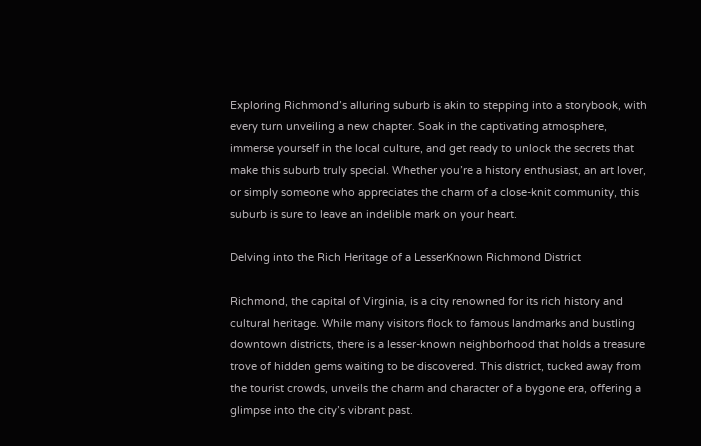Exploring Richmond’s alluring suburb is akin to stepping into a storybook, with every turn unveiling a new chapter. Soak in the captivating atmosphere, immerse yourself in the local culture, and get ready to unlock the secrets that make this suburb truly special. Whether you’re a history enthusiast, an art lover, or simply someone who appreciates the charm of a close-knit community, this suburb is sure to leave an indelible mark on your heart.

Delving into the Rich Heritage of a LesserKnown Richmond District

Richmond, the capital of Virginia, is a city renowned for its rich history and cultural heritage. While many visitors flock to famous landmarks and bustling downtown districts, there is a lesser-known neighborhood that holds a treasure trove of hidden gems waiting to be discovered. This district, tucked away from the tourist crowds, unveils the charm and character of a bygone era, offering a glimpse into the city’s vibrant past.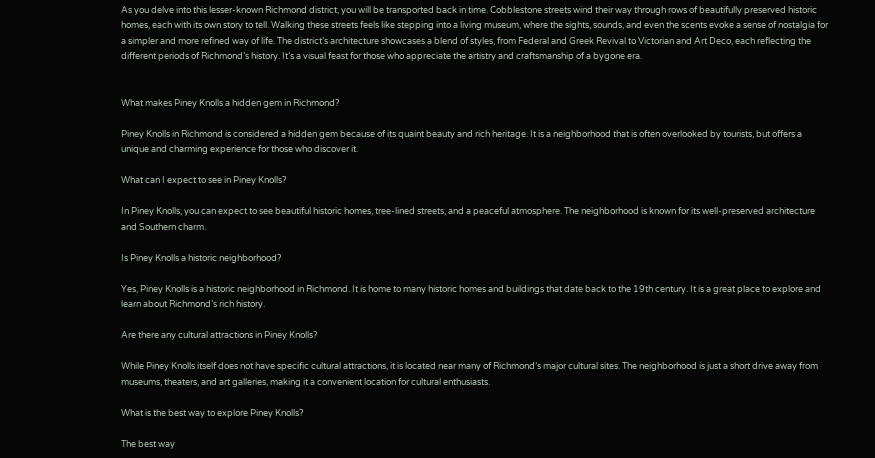As you delve into this lesser-known Richmond district, you will be transported back in time. Cobblestone streets wind their way through rows of beautifully preserved historic homes, each with its own story to tell. Walking these streets feels like stepping into a living museum, where the sights, sounds, and even the scents evoke a sense of nostalgia for a simpler and more refined way of life. The district’s architecture showcases a blend of styles, from Federal and Greek Revival to Victorian and Art Deco, each reflecting the different periods of Richmond’s history. It’s a visual feast for those who appreciate the artistry and craftsmanship of a bygone era.


What makes Piney Knolls a hidden gem in Richmond?

Piney Knolls in Richmond is considered a hidden gem because of its quaint beauty and rich heritage. It is a neighborhood that is often overlooked by tourists, but offers a unique and charming experience for those who discover it.

What can I expect to see in Piney Knolls?

In Piney Knolls, you can expect to see beautiful historic homes, tree-lined streets, and a peaceful atmosphere. The neighborhood is known for its well-preserved architecture and Southern charm.

Is Piney Knolls a historic neighborhood?

Yes, Piney Knolls is a historic neighborhood in Richmond. It is home to many historic homes and buildings that date back to the 19th century. It is a great place to explore and learn about Richmond’s rich history.

Are there any cultural attractions in Piney Knolls?

While Piney Knolls itself does not have specific cultural attractions, it is located near many of Richmond’s major cultural sites. The neighborhood is just a short drive away from museums, theaters, and art galleries, making it a convenient location for cultural enthusiasts.

What is the best way to explore Piney Knolls?

The best way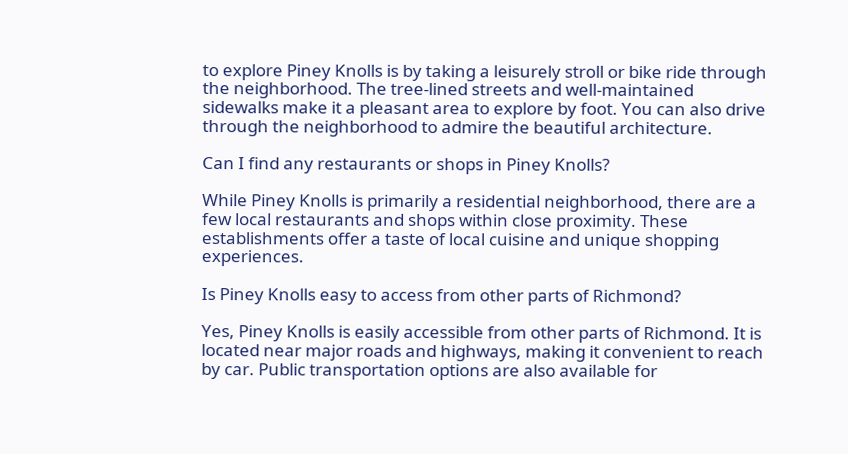to explore Piney Knolls is by taking a leisurely stroll or bike ride through the neighborhood. The tree-lined streets and well-maintained sidewalks make it a pleasant area to explore by foot. You can also drive through the neighborhood to admire the beautiful architecture.

Can I find any restaurants or shops in Piney Knolls?

While Piney Knolls is primarily a residential neighborhood, there are a few local restaurants and shops within close proximity. These establishments offer a taste of local cuisine and unique shopping experiences.

Is Piney Knolls easy to access from other parts of Richmond?

Yes, Piney Knolls is easily accessible from other parts of Richmond. It is located near major roads and highways, making it convenient to reach by car. Public transportation options are also available for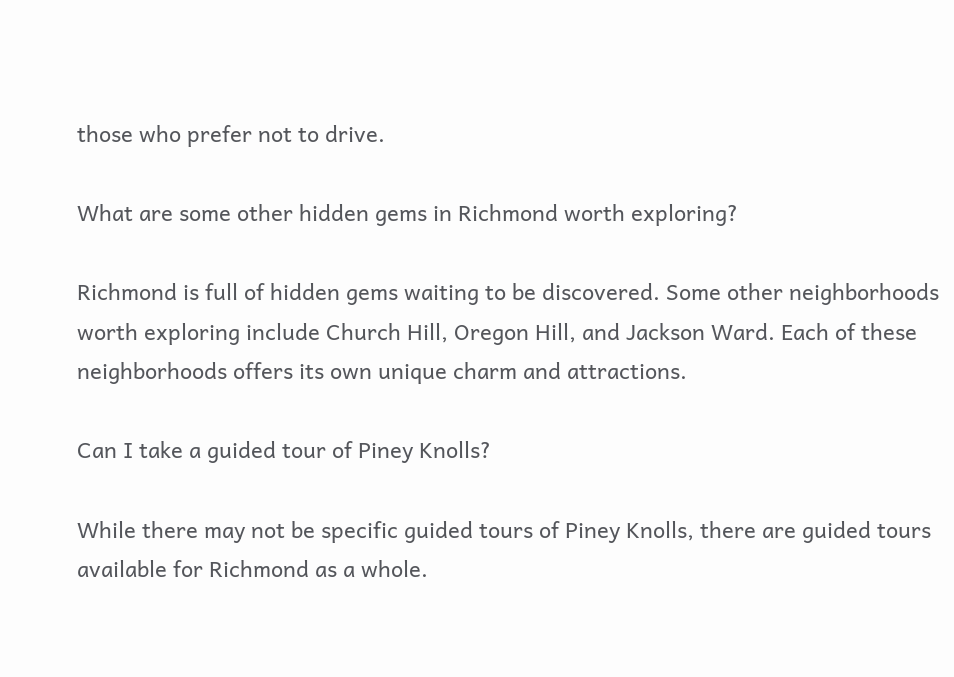those who prefer not to drive.

What are some other hidden gems in Richmond worth exploring?

Richmond is full of hidden gems waiting to be discovered. Some other neighborhoods worth exploring include Church Hill, Oregon Hill, and Jackson Ward. Each of these neighborhoods offers its own unique charm and attractions.

Can I take a guided tour of Piney Knolls?

While there may not be specific guided tours of Piney Knolls, there are guided tours available for Richmond as a whole.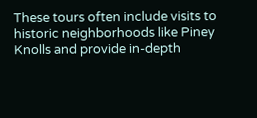These tours often include visits to historic neighborhoods like Piney Knolls and provide in-depth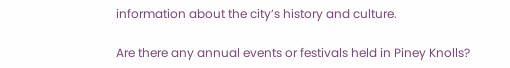information about the city’s history and culture.

Are there any annual events or festivals held in Piney Knolls?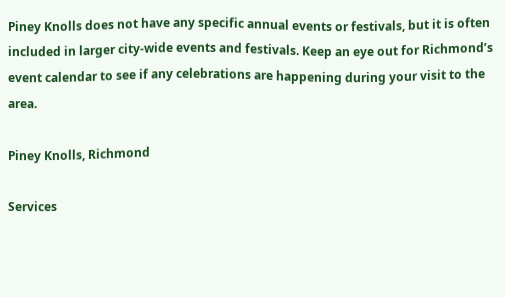Piney Knolls does not have any specific annual events or festivals, but it is often included in larger city-wide events and festivals. Keep an eye out for Richmond’s event calendar to see if any celebrations are happening during your visit to the area.

Piney Knolls, Richmond

Services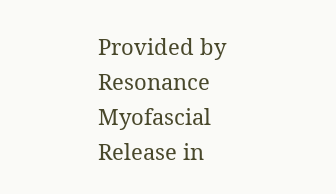Provided by Resonance Myofascial Release in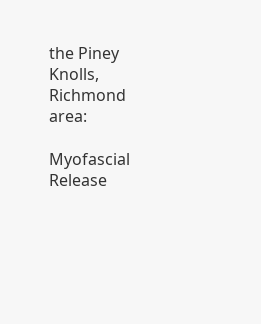the Piney Knolls, Richmond area:

Myofascial Release